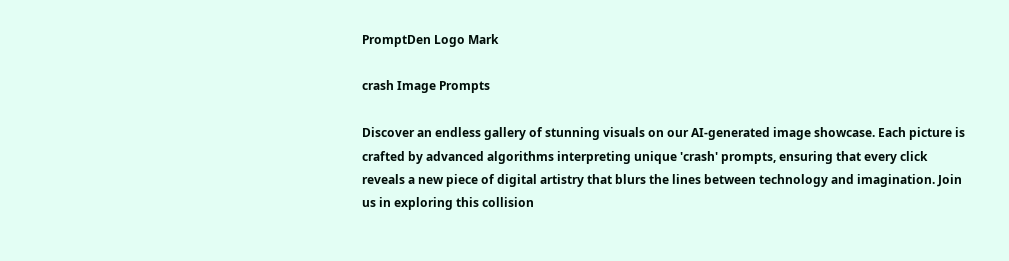PromptDen Logo Mark

crash Image Prompts

Discover an endless gallery of stunning visuals on our AI-generated image showcase. Each picture is crafted by advanced algorithms interpreting unique 'crash' prompts, ensuring that every click reveals a new piece of digital artistry that blurs the lines between technology and imagination. Join us in exploring this collision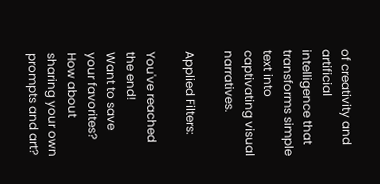of creativity and artificial intelligence that transforms simple text into captivating visual narratives.

Applied Filters:

You've reached the end!
Want to save your favorites?  How about sharing your own prompts and art?